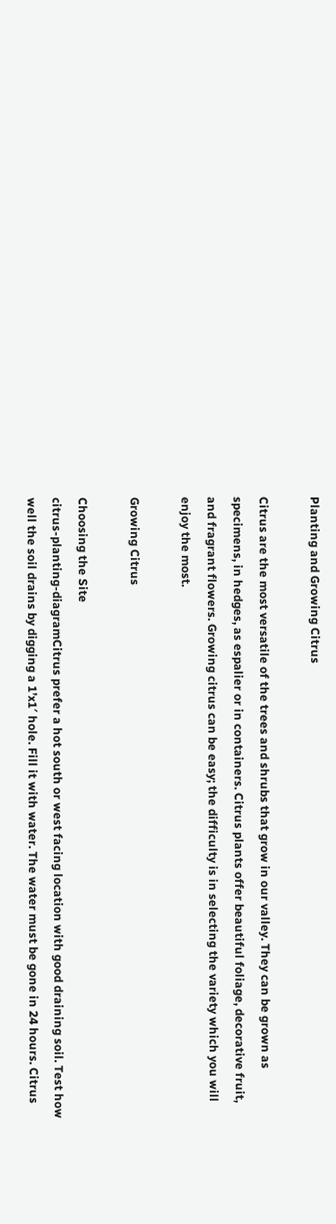Planting and Growing Citrus

Citrus are the most versatile of the trees and shrubs that grow in our valley. They can be grown as specimens, in hedges, as espalier or in containers. Citrus plants offer beautiful foliage, decorative fruit, and fragrant flowers. Growing citrus can be easy; the difficulty is in selecting the variety which you will enjoy the most.

Growing Citrus

Choosing the Site
citrus-planting-diagramCitrus prefer a hot south or west facing location with good draining soil. Test how well the soil drains by digging a 1’x1′ hole. Fill it with water. The water must be gone in 24 hours. Citrus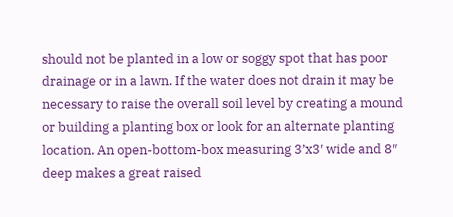should not be planted in a low or soggy spot that has poor drainage or in a lawn. If the water does not drain it may be necessary to raise the overall soil level by creating a mound or building a planting box or look for an alternate planting location. An open-bottom-box measuring 3’x3′ wide and 8″ deep makes a great raised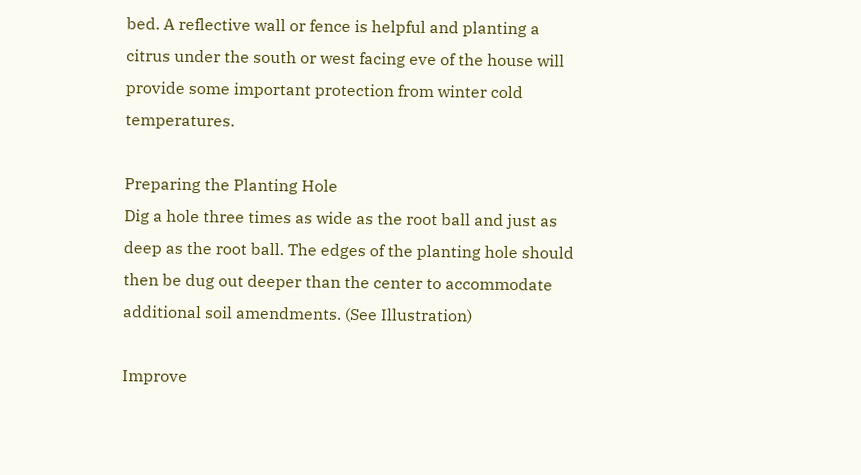bed. A reflective wall or fence is helpful and planting a citrus under the south or west facing eve of the house will provide some important protection from winter cold temperatures.

Preparing the Planting Hole
Dig a hole three times as wide as the root ball and just as deep as the root ball. The edges of the planting hole should then be dug out deeper than the center to accommodate additional soil amendments. (See Illustration)

Improve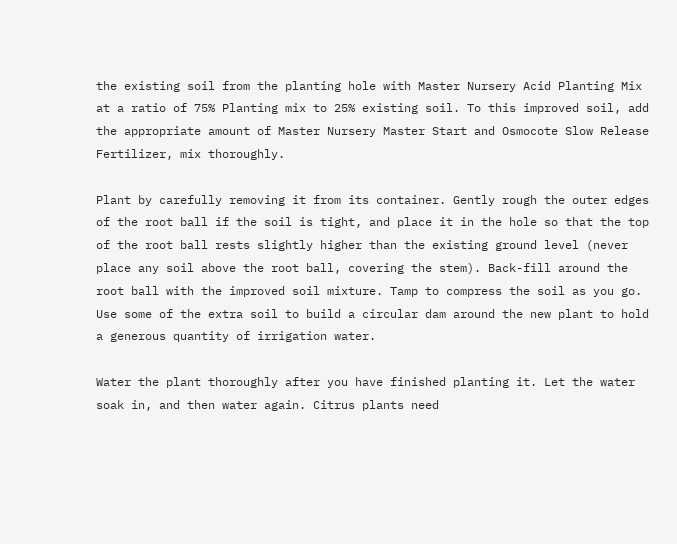the existing soil from the planting hole with Master Nursery Acid Planting Mix at a ratio of 75% Planting mix to 25% existing soil. To this improved soil, add the appropriate amount of Master Nursery Master Start and Osmocote Slow Release Fertilizer, mix thoroughly.

Plant by carefully removing it from its container. Gently rough the outer edges of the root ball if the soil is tight, and place it in the hole so that the top of the root ball rests slightly higher than the existing ground level (never place any soil above the root ball, covering the stem). Back-fill around the root ball with the improved soil mixture. Tamp to compress the soil as you go. Use some of the extra soil to build a circular dam around the new plant to hold a generous quantity of irrigation water.

Water the plant thoroughly after you have finished planting it. Let the water soak in, and then water again. Citrus plants need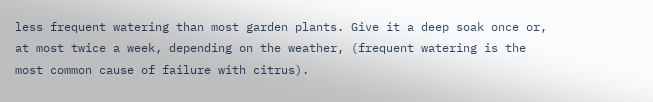less frequent watering than most garden plants. Give it a deep soak once or, at most twice a week, depending on the weather, (frequent watering is the most common cause of failure with citrus).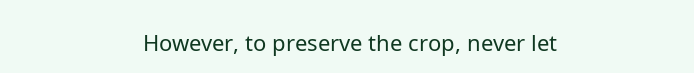However, to preserve the crop, never let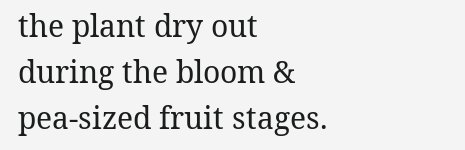the plant dry out during the bloom & pea-sized fruit stages.